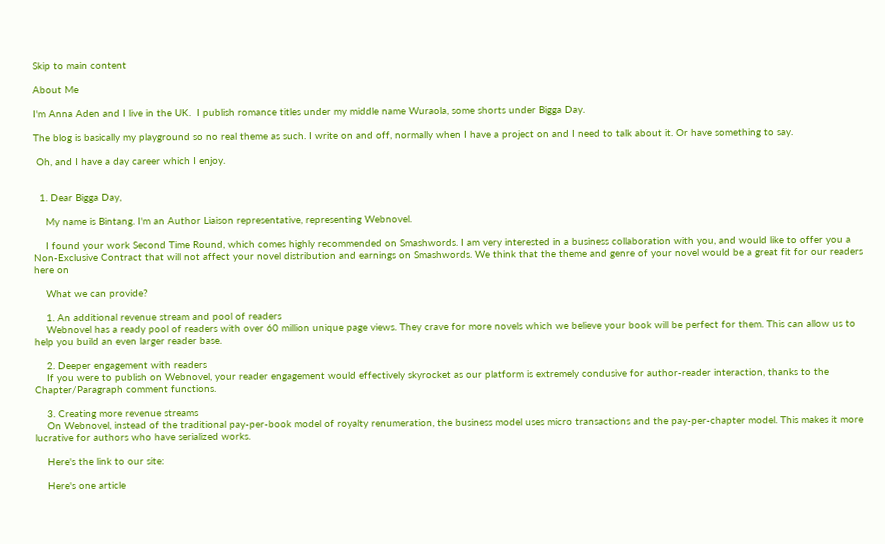Skip to main content

About Me

I'm Anna Aden and I live in the UK.  I publish romance titles under my middle name Wuraola, some shorts under Bigga Day.

The blog is basically my playground so no real theme as such. I write on and off, normally when I have a project on and I need to talk about it. Or have something to say.

 Oh, and I have a day career which I enjoy.


  1. Dear Bigga Day,

    My name is Bintang. I'm an Author Liaison representative, representing Webnovel.

    I found your work Second Time Round, which comes highly recommended on Smashwords. I am very interested in a business collaboration with you, and would like to offer you a Non-Exclusive Contract that will not affect your novel distribution and earnings on Smashwords. We think that the theme and genre of your novel would be a great fit for our readers here on

    What we can provide?

    1. An additional revenue stream and pool of readers
    Webnovel has a ready pool of readers with over 60 million unique page views. They crave for more novels which we believe your book will be perfect for them. This can allow us to help you build an even larger reader base.

    2. Deeper engagement with readers
    If you were to publish on Webnovel, your reader engagement would effectively skyrocket as our platform is extremely condusive for author-reader interaction, thanks to the Chapter/Paragraph comment functions.

    3. Creating more revenue streams
    On Webnovel, instead of the traditional pay-per-book model of royalty renumeration, the business model uses micro transactions and the pay-per-chapter model. This makes it more lucrative for authors who have serialized works.

    Here's the link to our site:

    Here's one article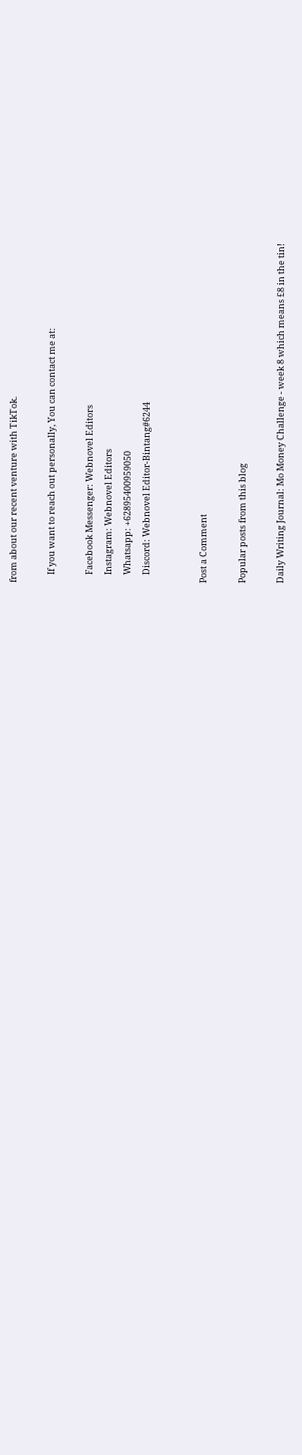from about our recent venture with TikTok.

    If you want to reach out personally, You can contact me at:

    Facebook Messenger: Webnovel Editors
    Instagram: Webnovel Editors
    Whatsapp: +62895400959050
    Discord: Webnovel Editor-Bintang#6244


Post a Comment

Popular posts from this blog

Daily Writing Journal: Mo Money Challenge - week 8 which means £8 in the tin!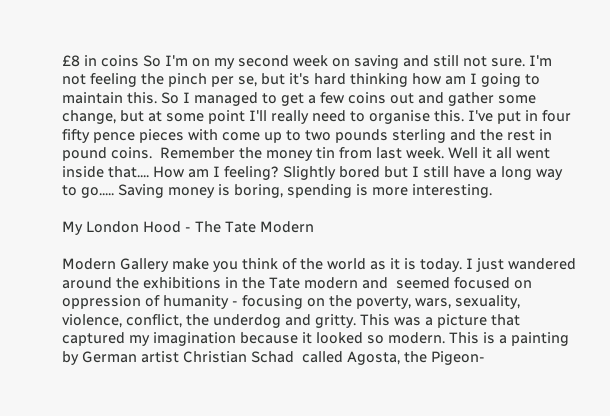£8 in coins So I'm on my second week on saving and still not sure. I'm not feeling the pinch per se, but it's hard thinking how am I going to maintain this. So I managed to get a few coins out and gather some change, but at some point I'll really need to organise this. I've put in four fifty pence pieces with come up to two pounds sterling and the rest in pound coins.  Remember the money tin from last week. Well it all went inside that.... How am I feeling? Slightly bored but I still have a long way to go..... Saving money is boring, spending is more interesting.

My London Hood - The Tate Modern

Modern Gallery make you think of the world as it is today. I just wandered around the exhibitions in the Tate modern and  seemed focused on oppression of humanity - focusing on the poverty, wars, sexuality, violence, conflict, the underdog and gritty. This was a picture that captured my imagination because it looked so modern. This is a painting by German artist Christian Schad  called Agosta, the Pigeon-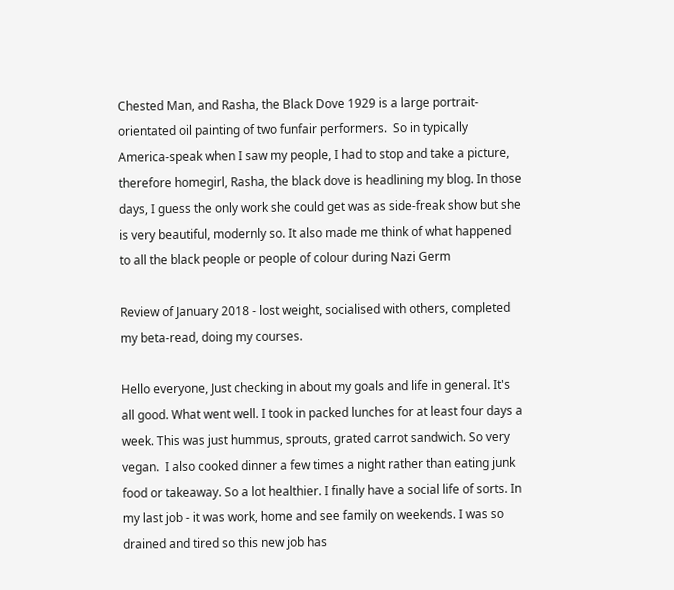Chested Man, and Rasha, the Black Dove 1929 is a large portrait-orientated oil painting of two funfair performers.  So in typically America-speak when I saw my people, I had to stop and take a picture, therefore homegirl, Rasha, the black dove is headlining my blog. In those days, I guess the only work she could get was as side-freak show but she is very beautiful, modernly so. It also made me think of what happened to all the black people or people of colour during Nazi Germ

Review of January 2018 - lost weight, socialised with others, completed my beta-read, doing my courses.

Hello everyone, Just checking in about my goals and life in general. It's all good. What went well. I took in packed lunches for at least four days a week. This was just hummus, sprouts, grated carrot sandwich. So very vegan.  I also cooked dinner a few times a night rather than eating junk food or takeaway. So a lot healthier. I finally have a social life of sorts. In my last job - it was work, home and see family on weekends. I was so drained and tired so this new job has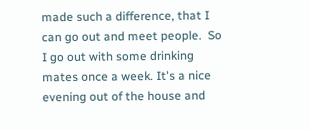made such a difference, that I can go out and meet people.  So I go out with some drinking mates once a week. It's a nice evening out of the house and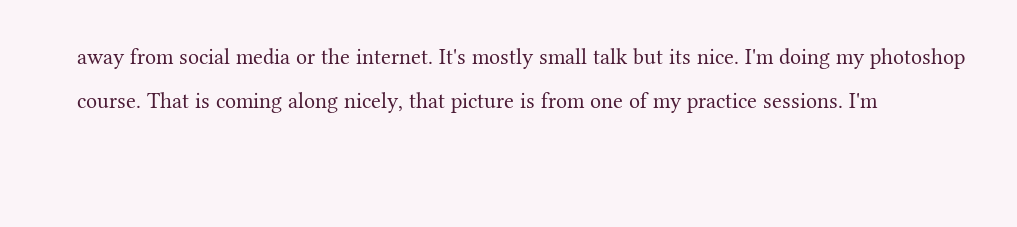away from social media or the internet. It's mostly small talk but its nice. I'm doing my photoshop course. That is coming along nicely, that picture is from one of my practice sessions. I'm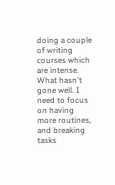doing a couple of writing courses which are intense. What hasn't gone well. I need to focus on having more routines, and breaking tasks